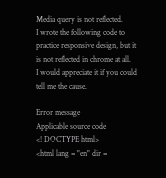Media query is not reflected.
I wrote the following code to practice responsive design, but it is not reflected in chrome at all.
I would appreciate it if you could tell me the cause.

Error message
Applicable source code
<! DOCTYPE html>
<html lang = "en" dir =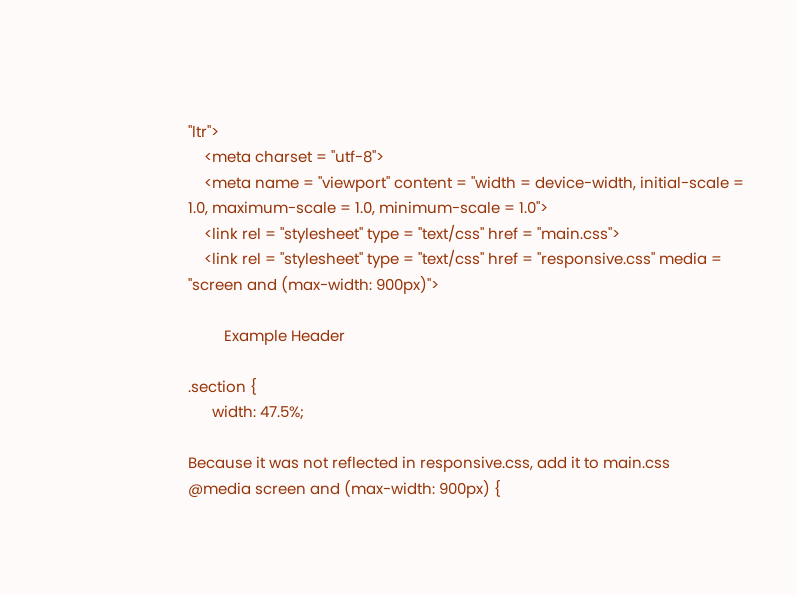"ltr">
    <meta charset = "utf-8">
    <meta name = "viewport" content = "width = device-width, initial-scale = 1.0, maximum-scale = 1.0, minimum-scale = 1.0">
    <link rel = "stylesheet" type = "text/css" href = "main.css">
    <link rel = "stylesheet" type = "text/css" href = "responsive.css" media = "screen and (max-width: 900px)">

         Example Header

.section {
      width: 47.5%;

Because it was not reflected in responsive.css, add it to main.css
@media screen and (max-width: 900px) {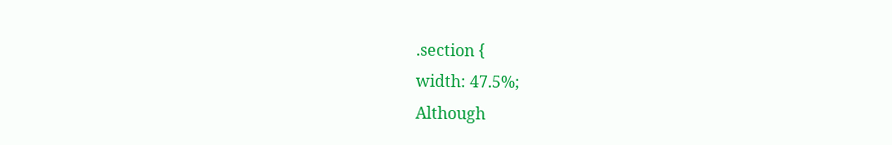.section {
width: 47.5%;
Although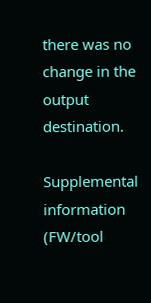there was no change in the output destination.

Supplemental information (FW/tool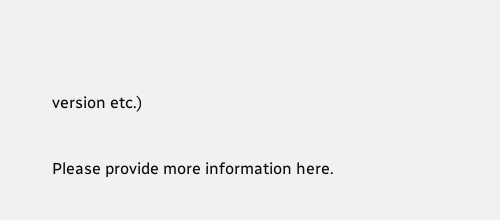version etc.)

Please provide more information here.